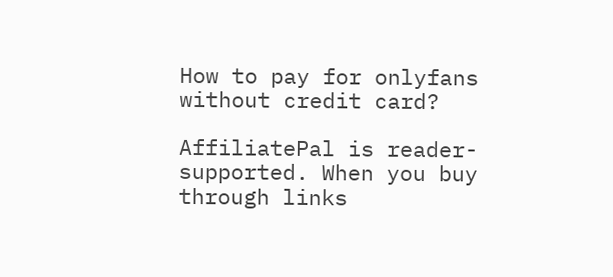How to pay for onlyfans without credit card?

AffiliatePal is reader-supported. When you buy through links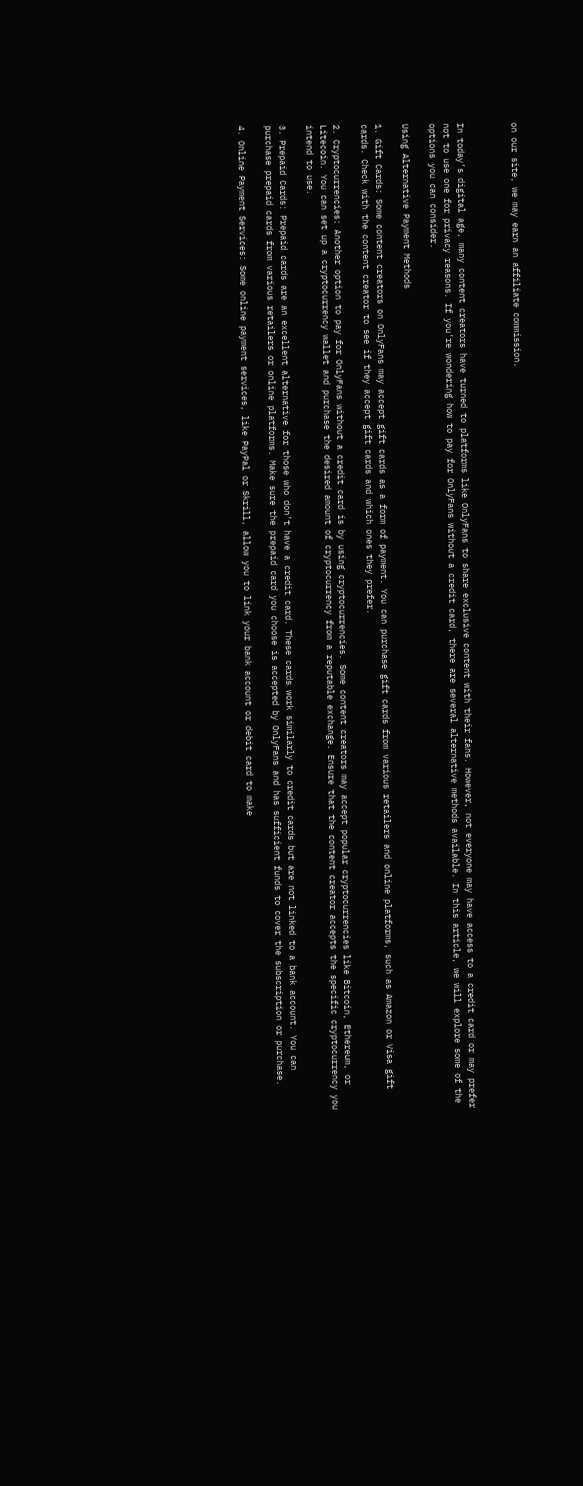on our site, we may earn an affiliate commission.



In today’s digital age, many content creators have turned to platforms like OnlyFans to share exclusive content with their fans. However, not everyone may have access to a credit card or may prefer not to use one for privacy reasons. If you’re wondering how to pay for OnlyFans without a credit card, there are several alternative methods available. In this article, we will explore some of the options you can consider.

Using Alternative Payment Methods

1. Gift Cards: Some content creators on OnlyFans may accept gift cards as a form of payment. You can purchase gift cards from various retailers and online platforms, such as Amazon or Visa gift cards. Check with the content creator to see if they accept gift cards and which ones they prefer.

2. Cryptocurrencies: Another option to pay for OnlyFans without a credit card is by using cryptocurrencies. Some content creators may accept popular cryptocurrencies like Bitcoin, Ethereum, or Litecoin. You can set up a cryptocurrency wallet and purchase the desired amount of cryptocurrency from a reputable exchange. Ensure that the content creator accepts the specific cryptocurrency you intend to use.

3. Prepaid Cards: Prepaid cards are an excellent alternative for those who don’t have a credit card. These cards work similarly to credit cards but are not linked to a bank account. You can purchase prepaid cards from various retailers or online platforms. Make sure the prepaid card you choose is accepted by OnlyFans and has sufficient funds to cover the subscription or purchase.

4. Online Payment Services: Some online payment services, like PayPal or Skrill, allow you to link your bank account or debit card to make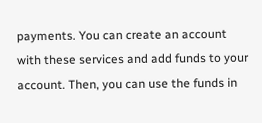payments. You can create an account with these services and add funds to your account. Then, you can use the funds in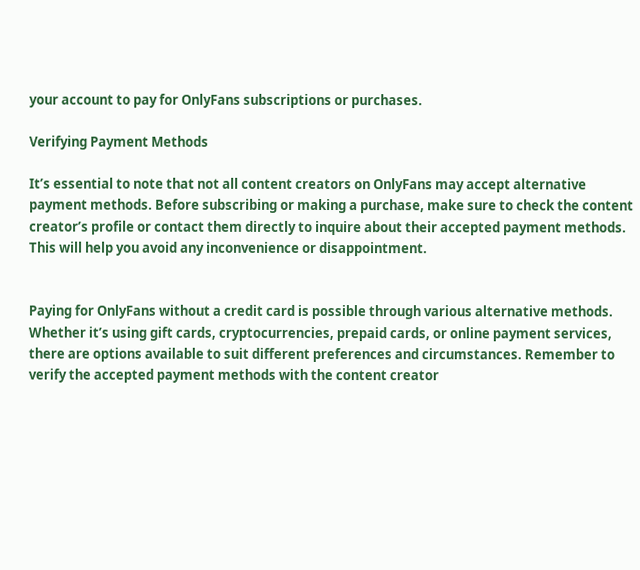your account to pay for OnlyFans subscriptions or purchases.

Verifying Payment Methods

It’s essential to note that not all content creators on OnlyFans may accept alternative payment methods. Before subscribing or making a purchase, make sure to check the content creator’s profile or contact them directly to inquire about their accepted payment methods. This will help you avoid any inconvenience or disappointment.


Paying for OnlyFans without a credit card is possible through various alternative methods. Whether it’s using gift cards, cryptocurrencies, prepaid cards, or online payment services, there are options available to suit different preferences and circumstances. Remember to verify the accepted payment methods with the content creator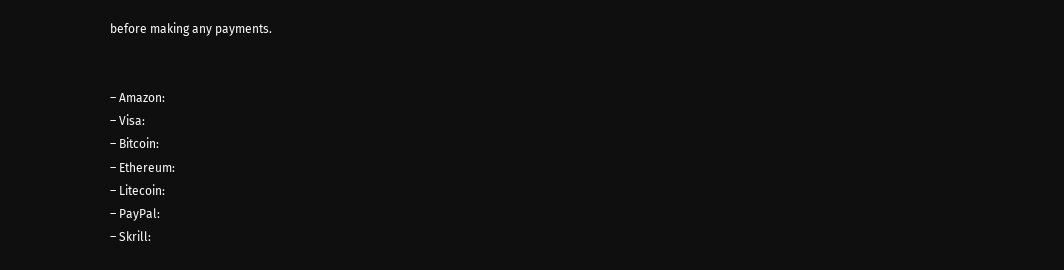before making any payments.


– Amazon:
– Visa:
– Bitcoin:
– Ethereum:
– Litecoin:
– PayPal:
– Skrill: